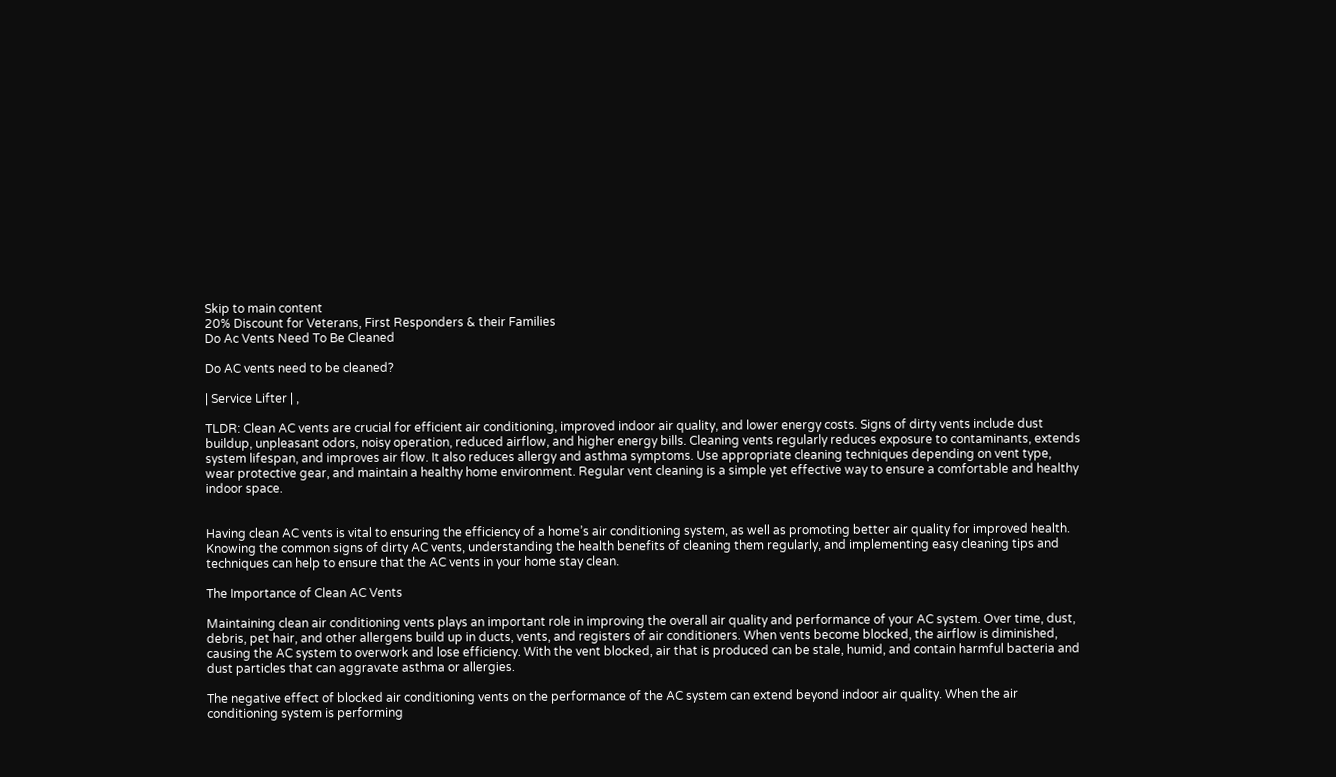Skip to main content
20% Discount for Veterans, First Responders & their Families
Do Ac Vents Need To Be Cleaned

Do AC vents need to be cleaned?

| Service Lifter | ,

TLDR: Clean AC vents are crucial for efficient air conditioning, improved indoor air quality, and lower energy costs. Signs of dirty vents include dust buildup, unpleasant odors, noisy operation, reduced airflow, and higher energy bills. Cleaning vents regularly reduces exposure to contaminants, extends system lifespan, and improves air flow. It also reduces allergy and asthma symptoms. Use appropriate cleaning techniques depending on vent type, wear protective gear, and maintain a healthy home environment. Regular vent cleaning is a simple yet effective way to ensure a comfortable and healthy indoor space.


Having clean AC vents is vital to ensuring the efficiency of a home’s air conditioning system, as well as promoting better air quality for improved health. Knowing the common signs of dirty AC vents, understanding the health benefits of cleaning them regularly, and implementing easy cleaning tips and techniques can help to ensure that the AC vents in your home stay clean.

The Importance of Clean AC Vents

Maintaining clean air conditioning vents plays an important role in improving the overall air quality and performance of your AC system. Over time, dust, debris, pet hair, and other allergens build up in ducts, vents, and registers of air conditioners. When vents become blocked, the airflow is diminished, causing the AC system to overwork and lose efficiency. With the vent blocked, air that is produced can be stale, humid, and contain harmful bacteria and dust particles that can aggravate asthma or allergies.

The negative effect of blocked air conditioning vents on the performance of the AC system can extend beyond indoor air quality. When the air conditioning system is performing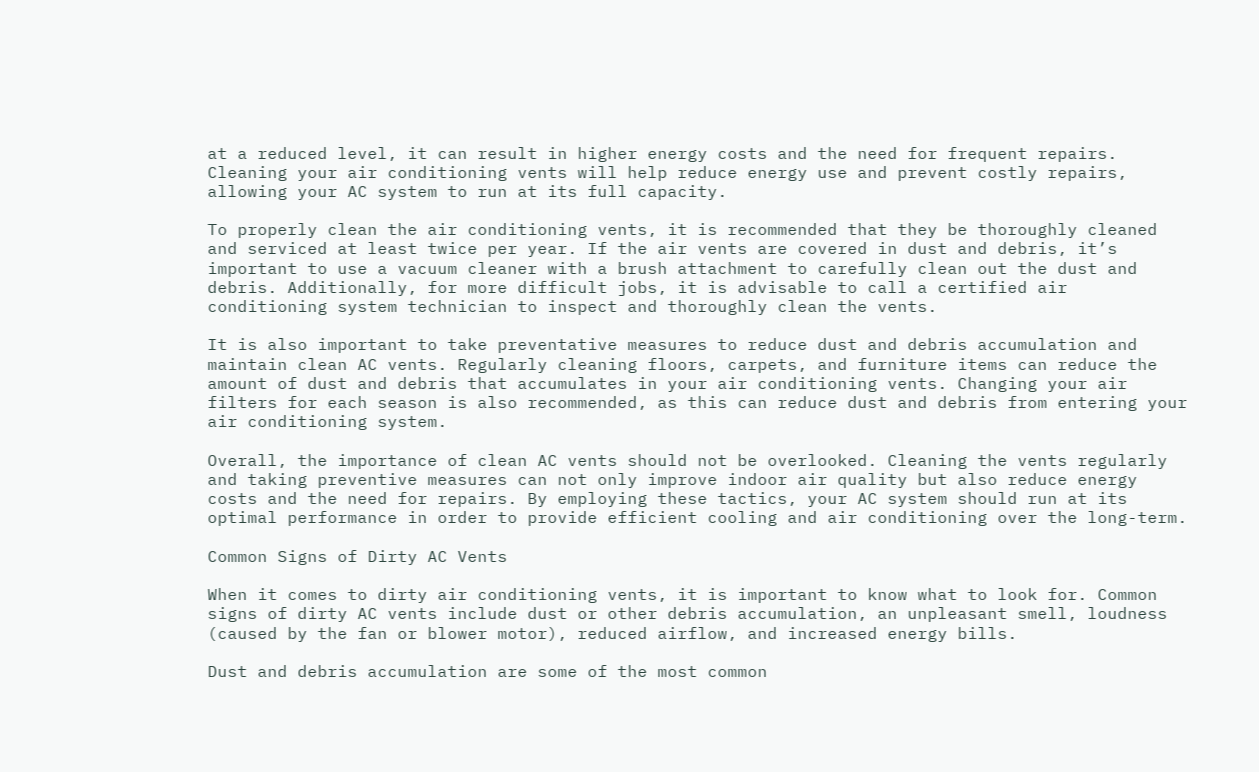at a reduced level, it can result in higher energy costs and the need for frequent repairs. Cleaning your air conditioning vents will help reduce energy use and prevent costly repairs, allowing your AC system to run at its full capacity.

To properly clean the air conditioning vents, it is recommended that they be thoroughly cleaned and serviced at least twice per year. If the air vents are covered in dust and debris, it’s important to use a vacuum cleaner with a brush attachment to carefully clean out the dust and debris. Additionally, for more difficult jobs, it is advisable to call a certified air conditioning system technician to inspect and thoroughly clean the vents.

It is also important to take preventative measures to reduce dust and debris accumulation and maintain clean AC vents. Regularly cleaning floors, carpets, and furniture items can reduce the amount of dust and debris that accumulates in your air conditioning vents. Changing your air filters for each season is also recommended, as this can reduce dust and debris from entering your air conditioning system.

Overall, the importance of clean AC vents should not be overlooked. Cleaning the vents regularly and taking preventive measures can not only improve indoor air quality but also reduce energy costs and the need for repairs. By employing these tactics, your AC system should run at its optimal performance in order to provide efficient cooling and air conditioning over the long-term.

Common Signs of Dirty AC Vents

When it comes to dirty air conditioning vents, it is important to know what to look for. Common signs of dirty AC vents include dust or other debris accumulation, an unpleasant smell, loudness (caused by the fan or blower motor), reduced airflow, and increased energy bills.

Dust and debris accumulation are some of the most common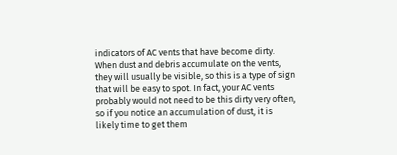indicators of AC vents that have become dirty. When dust and debris accumulate on the vents, they will usually be visible, so this is a type of sign that will be easy to spot. In fact, your AC vents probably would not need to be this dirty very often, so if you notice an accumulation of dust, it is likely time to get them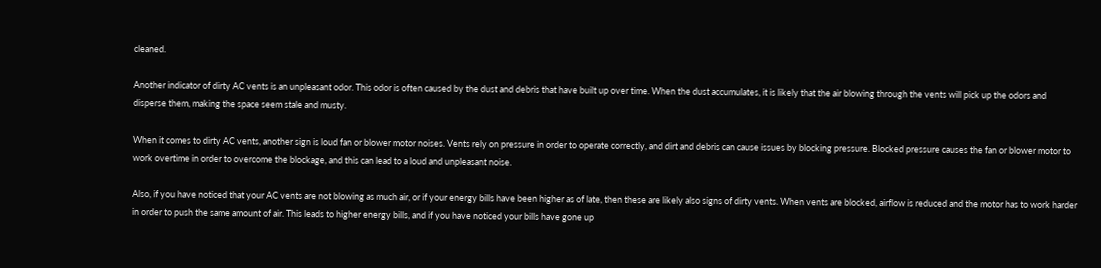cleaned.

Another indicator of dirty AC vents is an unpleasant odor. This odor is often caused by the dust and debris that have built up over time. When the dust accumulates, it is likely that the air blowing through the vents will pick up the odors and disperse them, making the space seem stale and musty.

When it comes to dirty AC vents, another sign is loud fan or blower motor noises. Vents rely on pressure in order to operate correctly, and dirt and debris can cause issues by blocking pressure. Blocked pressure causes the fan or blower motor to work overtime in order to overcome the blockage, and this can lead to a loud and unpleasant noise.

Also, if you have noticed that your AC vents are not blowing as much air, or if your energy bills have been higher as of late, then these are likely also signs of dirty vents. When vents are blocked, airflow is reduced and the motor has to work harder in order to push the same amount of air. This leads to higher energy bills, and if you have noticed your bills have gone up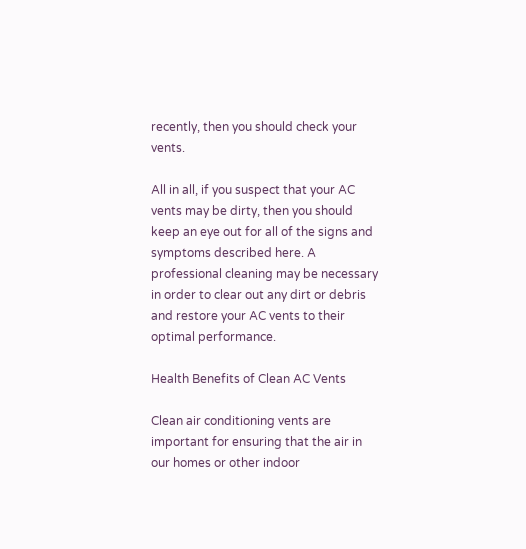recently, then you should check your vents.

All in all, if you suspect that your AC vents may be dirty, then you should keep an eye out for all of the signs and symptoms described here. A professional cleaning may be necessary in order to clear out any dirt or debris and restore your AC vents to their optimal performance.

Health Benefits of Clean AC Vents

Clean air conditioning vents are important for ensuring that the air in our homes or other indoor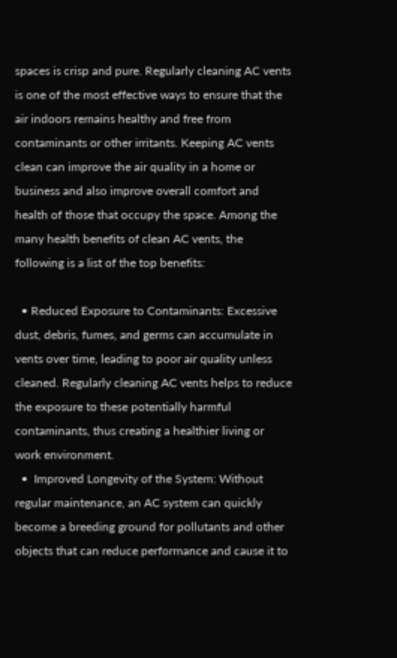spaces is crisp and pure. Regularly cleaning AC vents is one of the most effective ways to ensure that the air indoors remains healthy and free from contaminants or other irritants. Keeping AC vents clean can improve the air quality in a home or business and also improve overall comfort and health of those that occupy the space. Among the many health benefits of clean AC vents, the following is a list of the top benefits:

  • Reduced Exposure to Contaminants: Excessive dust, debris, fumes, and germs can accumulate in vents over time, leading to poor air quality unless cleaned. Regularly cleaning AC vents helps to reduce the exposure to these potentially harmful contaminants, thus creating a healthier living or work environment.
  •  Improved Longevity of the System: Without regular maintenance, an AC system can quickly become a breeding ground for pollutants and other objects that can reduce performance and cause it to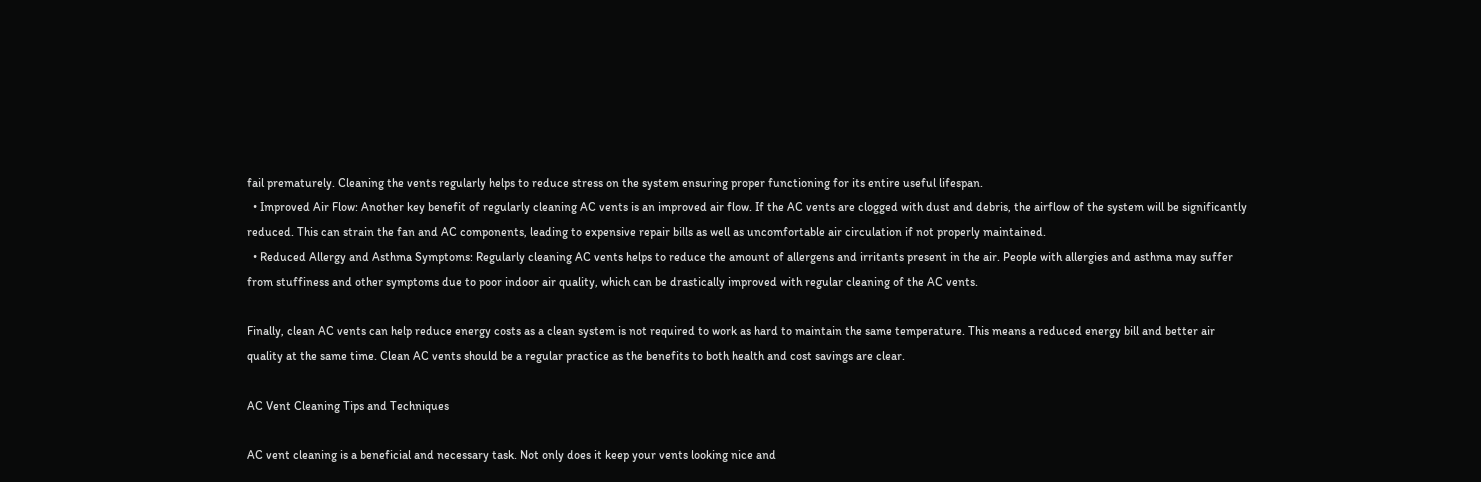fail prematurely. Cleaning the vents regularly helps to reduce stress on the system ensuring proper functioning for its entire useful lifespan.
  • Improved Air Flow: Another key benefit of regularly cleaning AC vents is an improved air flow. If the AC vents are clogged with dust and debris, the airflow of the system will be significantly reduced. This can strain the fan and AC components, leading to expensive repair bills as well as uncomfortable air circulation if not properly maintained.
  • Reduced Allergy and Asthma Symptoms: Regularly cleaning AC vents helps to reduce the amount of allergens and irritants present in the air. People with allergies and asthma may suffer from stuffiness and other symptoms due to poor indoor air quality, which can be drastically improved with regular cleaning of the AC vents.

Finally, clean AC vents can help reduce energy costs as a clean system is not required to work as hard to maintain the same temperature. This means a reduced energy bill and better air quality at the same time. Clean AC vents should be a regular practice as the benefits to both health and cost savings are clear.

AC Vent Cleaning Tips and Techniques

AC vent cleaning is a beneficial and necessary task. Not only does it keep your vents looking nice and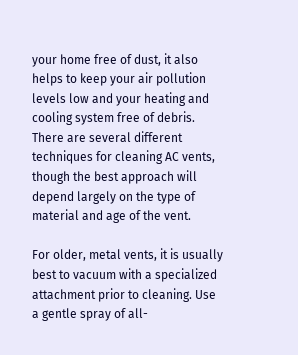your home free of dust, it also helps to keep your air pollution levels low and your heating and cooling system free of debris. There are several different techniques for cleaning AC vents, though the best approach will depend largely on the type of material and age of the vent.

For older, metal vents, it is usually best to vacuum with a specialized attachment prior to cleaning. Use a gentle spray of all-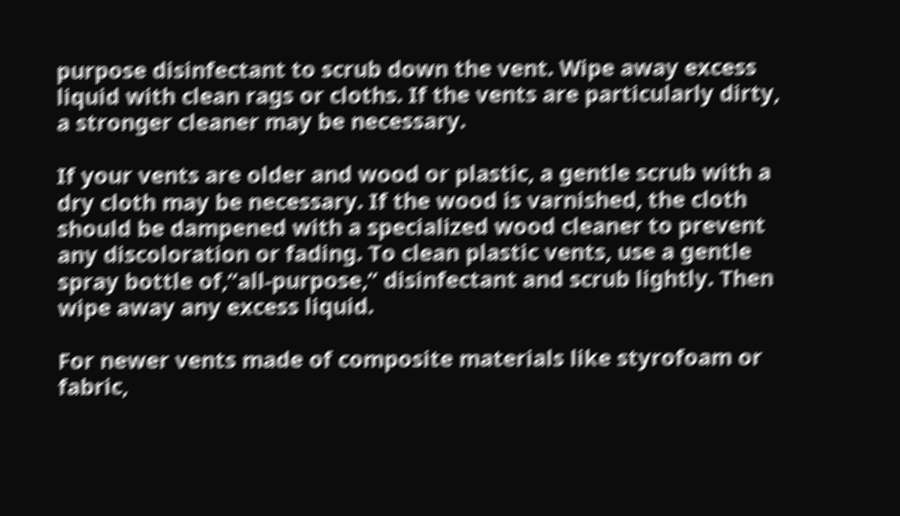purpose disinfectant to scrub down the vent. Wipe away excess liquid with clean rags or cloths. If the vents are particularly dirty, a stronger cleaner may be necessary.

If your vents are older and wood or plastic, a gentle scrub with a dry cloth may be necessary. If the wood is varnished, the cloth should be dampened with a specialized wood cleaner to prevent any discoloration or fading. To clean plastic vents, use a gentle spray bottle of,”all-purpose,” disinfectant and scrub lightly. Then wipe away any excess liquid.

For newer vents made of composite materials like styrofoam or fabric,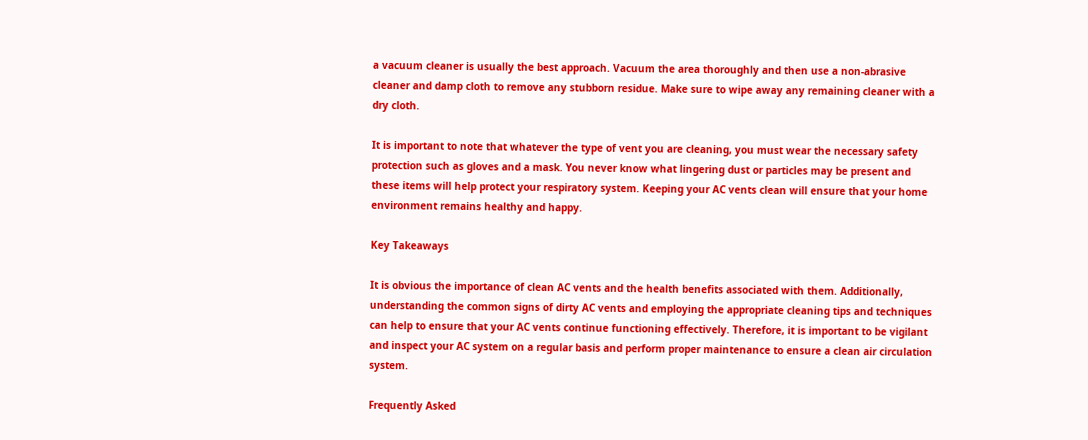a vacuum cleaner is usually the best approach. Vacuum the area thoroughly and then use a non-abrasive cleaner and damp cloth to remove any stubborn residue. Make sure to wipe away any remaining cleaner with a dry cloth.

It is important to note that whatever the type of vent you are cleaning, you must wear the necessary safety protection such as gloves and a mask. You never know what lingering dust or particles may be present and these items will help protect your respiratory system. Keeping your AC vents clean will ensure that your home environment remains healthy and happy.

Key Takeaways

It is obvious the importance of clean AC vents and the health benefits associated with them. Additionally, understanding the common signs of dirty AC vents and employing the appropriate cleaning tips and techniques can help to ensure that your AC vents continue functioning effectively. Therefore, it is important to be vigilant and inspect your AC system on a regular basis and perform proper maintenance to ensure a clean air circulation system.

Frequently Asked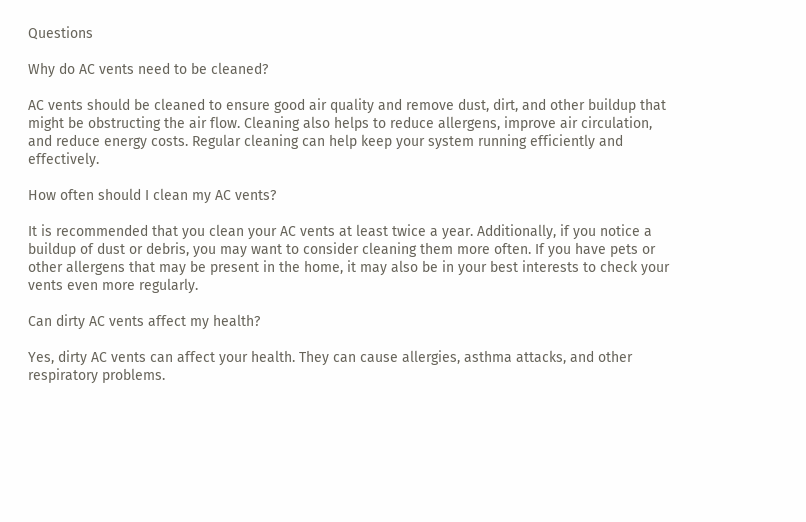Questions

Why do AC vents need to be cleaned?

AC vents should be cleaned to ensure good air quality and remove dust, dirt, and other buildup that might be obstructing the air flow. Cleaning also helps to reduce allergens, improve air circulation, and reduce energy costs. Regular cleaning can help keep your system running efficiently and effectively.

How often should I clean my AC vents?

It is recommended that you clean your AC vents at least twice a year. Additionally, if you notice a buildup of dust or debris, you may want to consider cleaning them more often. If you have pets or other allergens that may be present in the home, it may also be in your best interests to check your vents even more regularly.

Can dirty AC vents affect my health?

Yes, dirty AC vents can affect your health. They can cause allergies, asthma attacks, and other respiratory problems.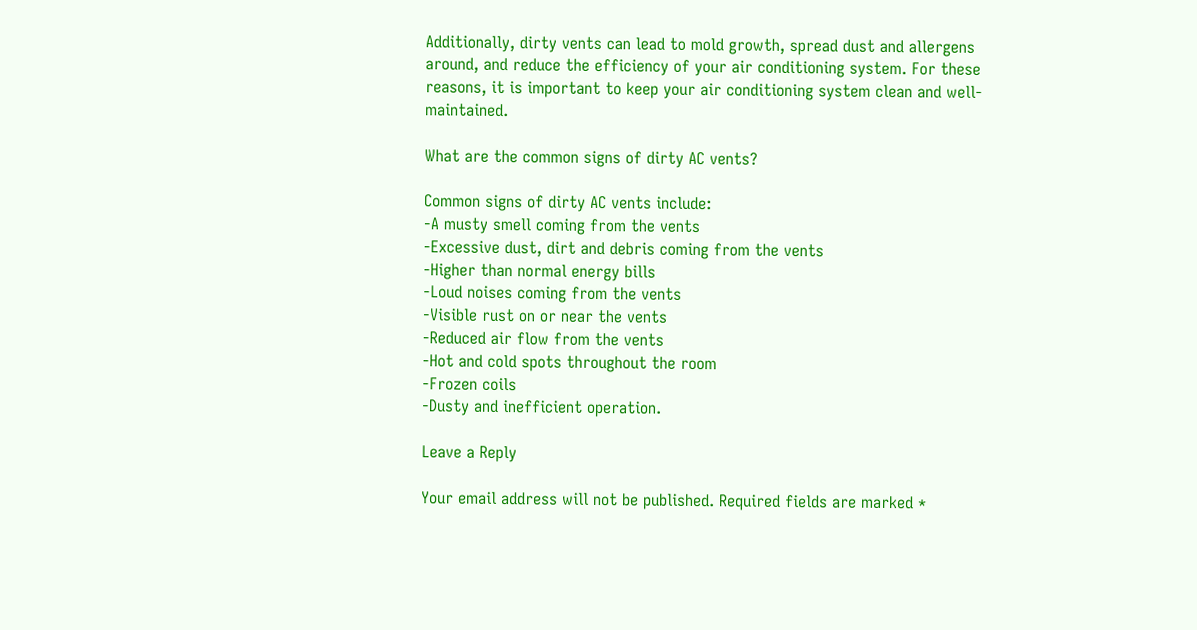Additionally, dirty vents can lead to mold growth, spread dust and allergens around, and reduce the efficiency of your air conditioning system. For these reasons, it is important to keep your air conditioning system clean and well-maintained.

What are the common signs of dirty AC vents?

Common signs of dirty AC vents include:
-A musty smell coming from the vents
-Excessive dust, dirt and debris coming from the vents
-Higher than normal energy bills
-Loud noises coming from the vents
-Visible rust on or near the vents
-Reduced air flow from the vents
-Hot and cold spots throughout the room
-Frozen coils
-Dusty and inefficient operation.

Leave a Reply

Your email address will not be published. Required fields are marked *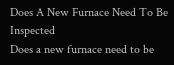Does A New Furnace Need To Be Inspected
Does a new furnace need to be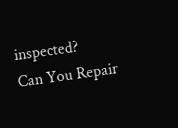inspected?
Can You Repair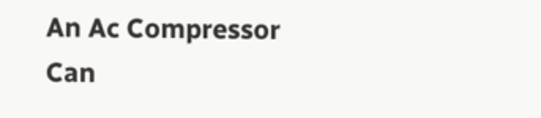An Ac Compressor
Can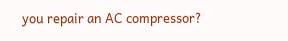you repair an AC compressor?